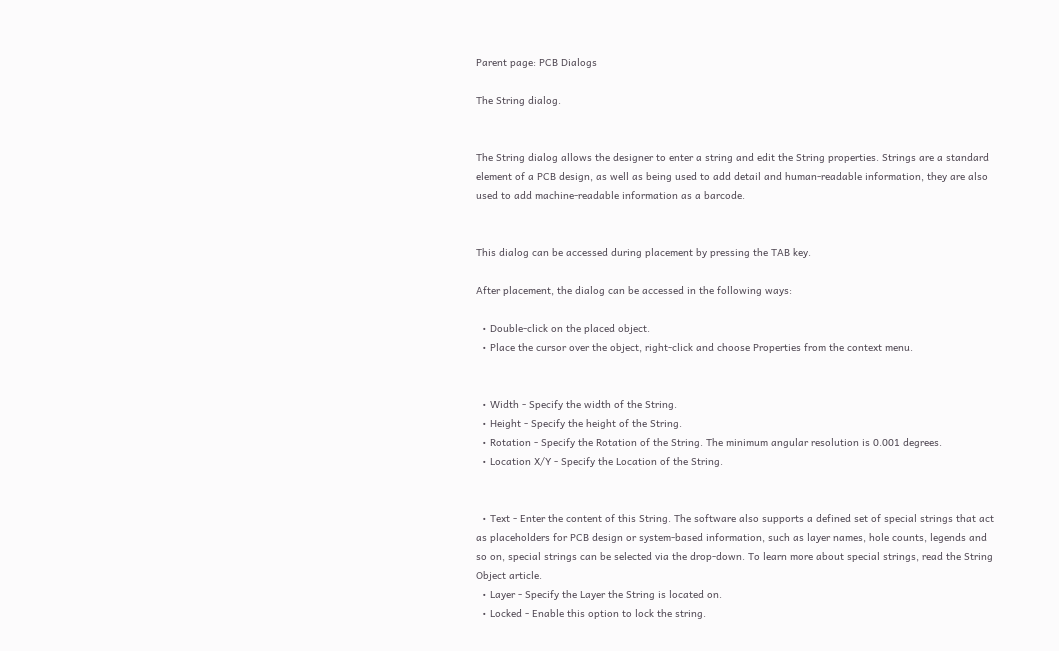Parent page: PCB Dialogs

The String dialog.


The String dialog allows the designer to enter a string and edit the String properties. Strings are a standard element of a PCB design, as well as being used to add detail and human-readable information, they are also used to add machine-readable information as a barcode.


This dialog can be accessed during placement by pressing the TAB key.

After placement, the dialog can be accessed in the following ways:

  • Double-click on the placed object.
  • Place the cursor over the object, right-click and choose Properties from the context menu.


  • Width - Specify the width of the String.
  • Height - Specify the height of the String.
  • Rotation - Specify the Rotation of the String. The minimum angular resolution is 0.001 degrees.
  • Location X/Y - Specify the Location of the String.


  • Text - Enter the content of this String. The software also supports a defined set of special strings that act as placeholders for PCB design or system-based information, such as layer names, hole counts, legends and so on, special strings can be selected via the drop-down. To learn more about special strings, read the String Object article.
  • Layer - Specify the Layer the String is located on.
  • Locked - Enable this option to lock the string.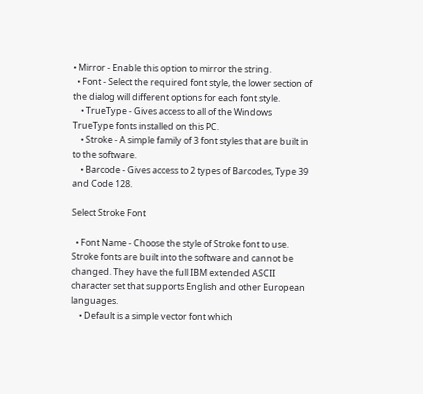• Mirror - Enable this option to mirror the string.
  • Font - Select the required font style, the lower section of the dialog will different options for each font style.
    • TrueType - Gives access to all of the Windows TrueType fonts installed on this PC.
    • Stroke - A simple family of 3 font styles that are built in to the software.
    • Barcode - Gives access to 2 types of Barcodes, Type 39 and Code 128.

Select Stroke Font

  • Font Name - Choose the style of Stroke font to use. Stroke fonts are built into the software and cannot be changed. They have the full IBM extended ASCII character set that supports English and other European languages.
    • Default is a simple vector font which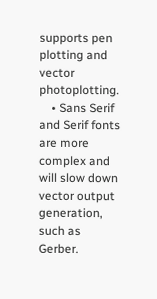supports pen plotting and vector photoplotting.
    • Sans Serif and Serif fonts are more complex and will slow down vector output generation, such as Gerber.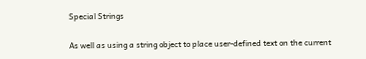Special Strings

As well as using a string object to place user-defined text on the current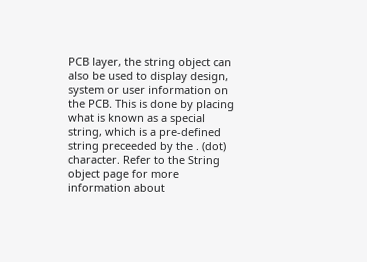PCB layer, the string object can also be used to display design, system or user information on the PCB. This is done by placing what is known as a special string, which is a pre-defined string preceeded by the . (dot) character. Refer to the String object page for more information about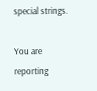special strings.

You are reporting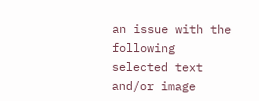an issue with the following selected text and/or image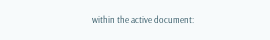within the active document: